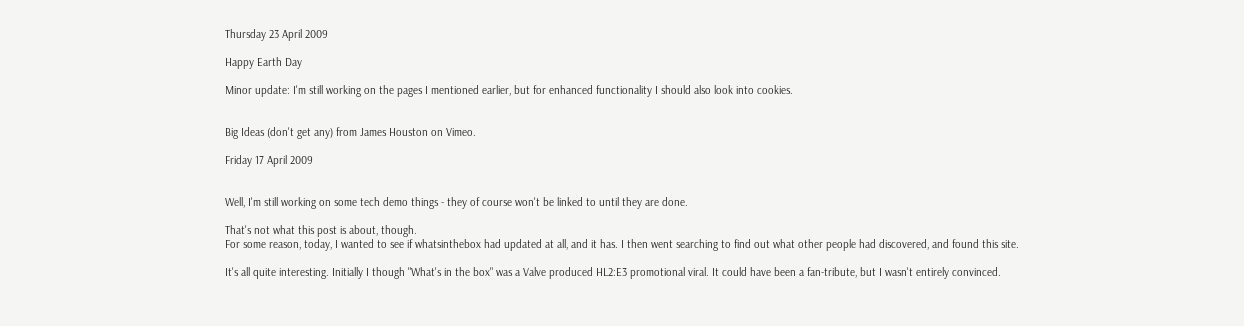Thursday 23 April 2009

Happy Earth Day

Minor update: I'm still working on the pages I mentioned earlier, but for enhanced functionality I should also look into cookies.


Big Ideas (don't get any) from James Houston on Vimeo.

Friday 17 April 2009


Well, I'm still working on some tech demo things - they of course won't be linked to until they are done.

That's not what this post is about, though.
For some reason, today, I wanted to see if whatsinthebox had updated at all, and it has. I then went searching to find out what other people had discovered, and found this site.

It's all quite interesting. Initially I though "What's in the box" was a Valve produced HL2:E3 promotional viral. It could have been a fan-tribute, but I wasn't entirely convinced.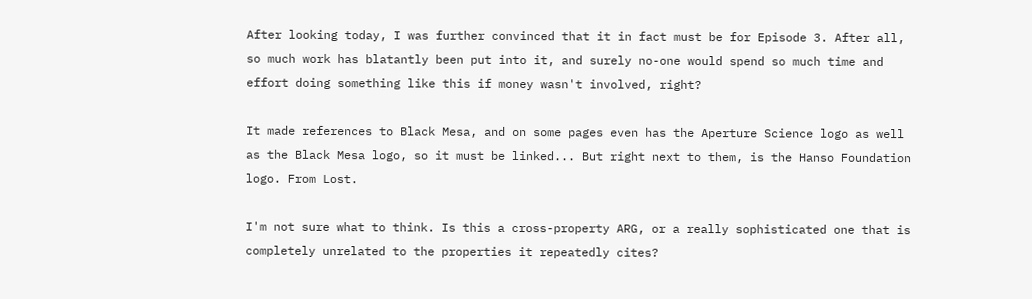After looking today, I was further convinced that it in fact must be for Episode 3. After all, so much work has blatantly been put into it, and surely no-one would spend so much time and effort doing something like this if money wasn't involved, right?

It made references to Black Mesa, and on some pages even has the Aperture Science logo as well as the Black Mesa logo, so it must be linked... But right next to them, is the Hanso Foundation logo. From Lost.

I'm not sure what to think. Is this a cross-property ARG, or a really sophisticated one that is completely unrelated to the properties it repeatedly cites?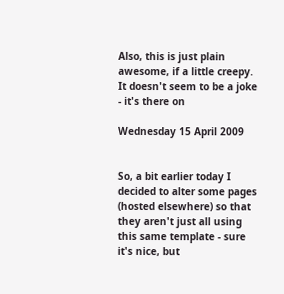Also, this is just plain awesome, if a little creepy. It doesn't seem to be a joke - it's there on

Wednesday 15 April 2009


So, a bit earlier today I decided to alter some pages (hosted elsewhere) so that they aren't just all using this same template - sure it's nice, but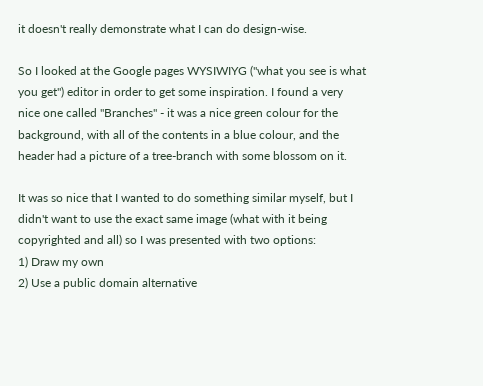it doesn't really demonstrate what I can do design-wise.

So I looked at the Google pages WYSIWIYG ("what you see is what you get") editor in order to get some inspiration. I found a very nice one called "Branches" - it was a nice green colour for the background, with all of the contents in a blue colour, and the header had a picture of a tree-branch with some blossom on it.

It was so nice that I wanted to do something similar myself, but I didn't want to use the exact same image (what with it being copyrighted and all) so I was presented with two options:
1) Draw my own
2) Use a public domain alternative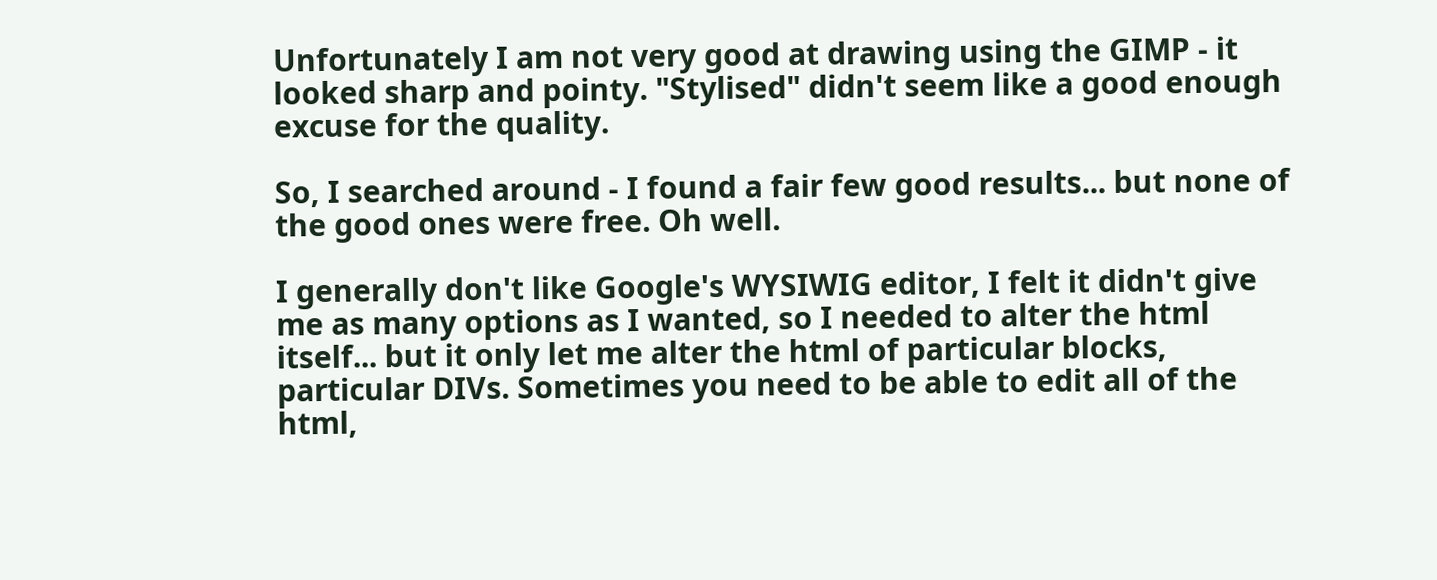Unfortunately I am not very good at drawing using the GIMP - it looked sharp and pointy. "Stylised" didn't seem like a good enough excuse for the quality.

So, I searched around - I found a fair few good results... but none of the good ones were free. Oh well.

I generally don't like Google's WYSIWIG editor, I felt it didn't give me as many options as I wanted, so I needed to alter the html itself... but it only let me alter the html of particular blocks, particular DIVs. Sometimes you need to be able to edit all of the html,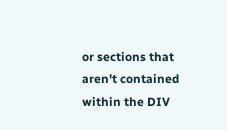or sections that aren't contained within the DIV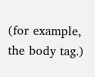(for example, the body tag.)